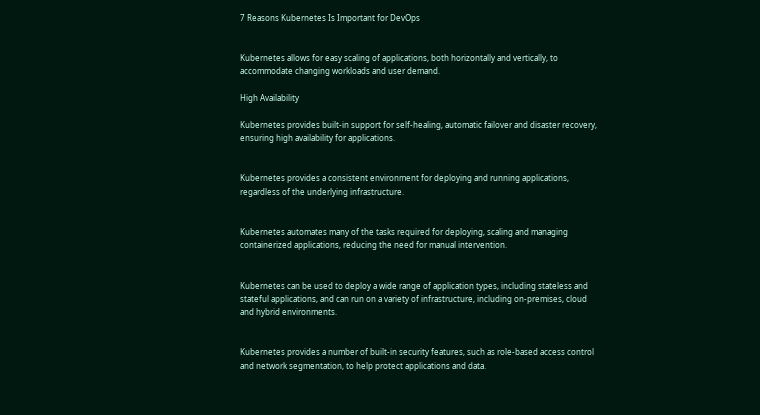7 Reasons Kubernetes Is Important for DevOps


Kubernetes allows for easy scaling of applications, both horizontally and vertically, to accommodate changing workloads and user demand.

High Availability

Kubernetes provides built-in support for self-healing, automatic failover and disaster recovery, ensuring high availability for applications.


Kubernetes provides a consistent environment for deploying and running applications, regardless of the underlying infrastructure.


Kubernetes automates many of the tasks required for deploying, scaling and managing containerized applications, reducing the need for manual intervention.


Kubernetes can be used to deploy a wide range of application types, including stateless and stateful applications, and can run on a variety of infrastructure, including on-premises, cloud and hybrid environments.


Kubernetes provides a number of built-in security features, such as role-based access control and network segmentation, to help protect applications and data.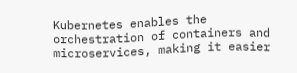Kubernetes enables the orchestration of containers and microservices, making it easier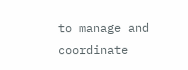to manage and coordinate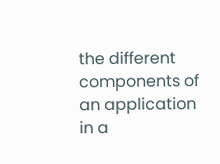the different components of an application in a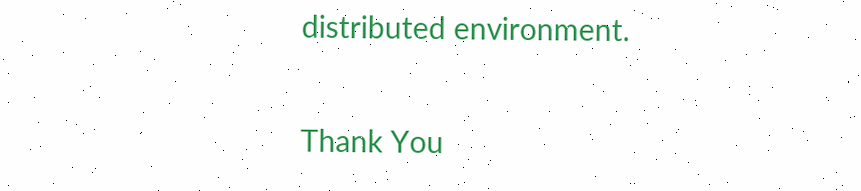distributed environment.

Thank You